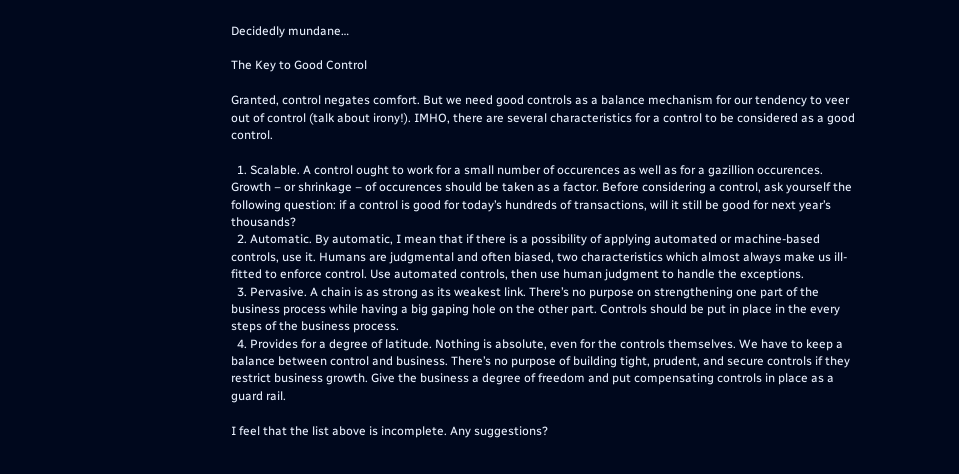Decidedly mundane…

The Key to Good Control

Granted, control negates comfort. But we need good controls as a balance mechanism for our tendency to veer out of control (talk about irony!). IMHO, there are several characteristics for a control to be considered as a good control.

  1. Scalable. A control ought to work for a small number of occurences as well as for a gazillion occurences. Growth – or shrinkage – of occurences should be taken as a factor. Before considering a control, ask yourself the following question: if a control is good for today’s hundreds of transactions, will it still be good for next year’s thousands?
  2. Automatic. By automatic, I mean that if there is a possibility of applying automated or machine-based controls, use it. Humans are judgmental and often biased, two characteristics which almost always make us ill-fitted to enforce control. Use automated controls, then use human judgment to handle the exceptions.
  3. Pervasive. A chain is as strong as its weakest link. There’s no purpose on strengthening one part of the business process while having a big gaping hole on the other part. Controls should be put in place in the every steps of the business process.
  4. Provides for a degree of latitude. Nothing is absolute, even for the controls themselves. We have to keep a balance between control and business. There’s no purpose of building tight, prudent, and secure controls if they restrict business growth. Give the business a degree of freedom and put compensating controls in place as a guard rail.

I feel that the list above is incomplete. Any suggestions?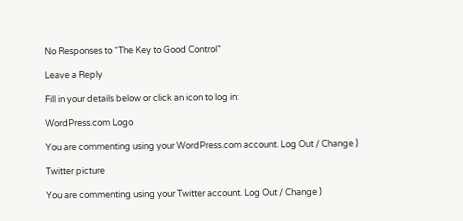No Responses to “The Key to Good Control”

Leave a Reply

Fill in your details below or click an icon to log in:

WordPress.com Logo

You are commenting using your WordPress.com account. Log Out / Change )

Twitter picture

You are commenting using your Twitter account. Log Out / Change )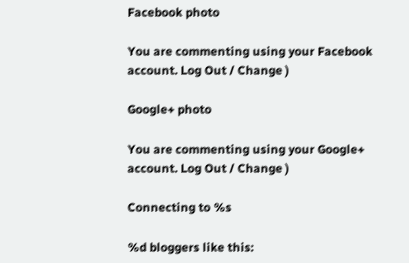Facebook photo

You are commenting using your Facebook account. Log Out / Change )

Google+ photo

You are commenting using your Google+ account. Log Out / Change )

Connecting to %s

%d bloggers like this: